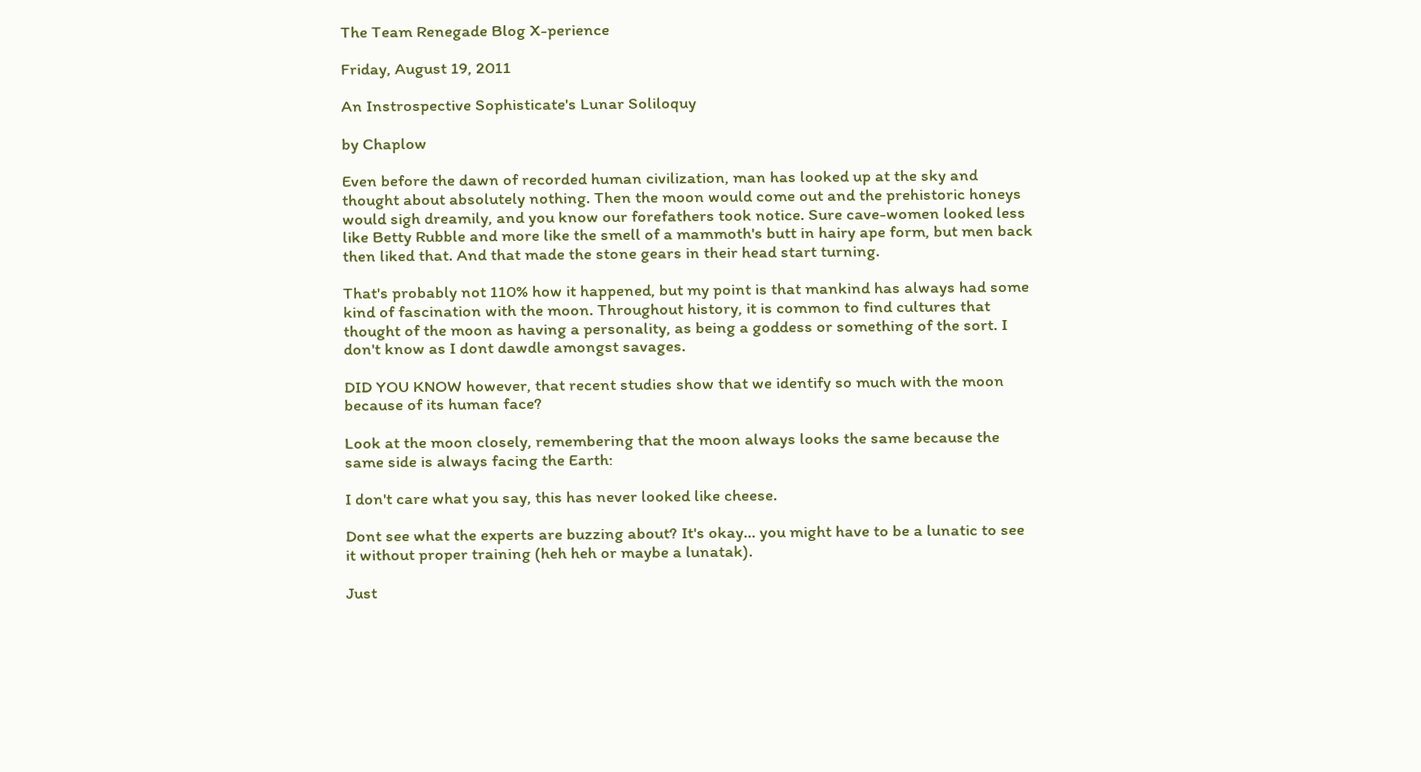The Team Renegade Blog X-perience

Friday, August 19, 2011

An Instrospective Sophisticate's Lunar Soliloquy

by Chaplow

Even before the dawn of recorded human civilization, man has looked up at the sky and thought about absolutely nothing. Then the moon would come out and the prehistoric honeys would sigh dreamily, and you know our forefathers took notice. Sure cave-women looked less like Betty Rubble and more like the smell of a mammoth's butt in hairy ape form, but men back then liked that. And that made the stone gears in their head start turning.

That's probably not 110% how it happened, but my point is that mankind has always had some kind of fascination with the moon. Throughout history, it is common to find cultures that thought of the moon as having a personality, as being a goddess or something of the sort. I don't know as I dont dawdle amongst savages.

DID YOU KNOW however, that recent studies show that we identify so much with the moon because of its human face?

Look at the moon closely, remembering that the moon always looks the same because the same side is always facing the Earth:

I don't care what you say, this has never looked like cheese.

Dont see what the experts are buzzing about? It's okay... you might have to be a lunatic to see it without proper training (heh heh or maybe a lunatak).

Just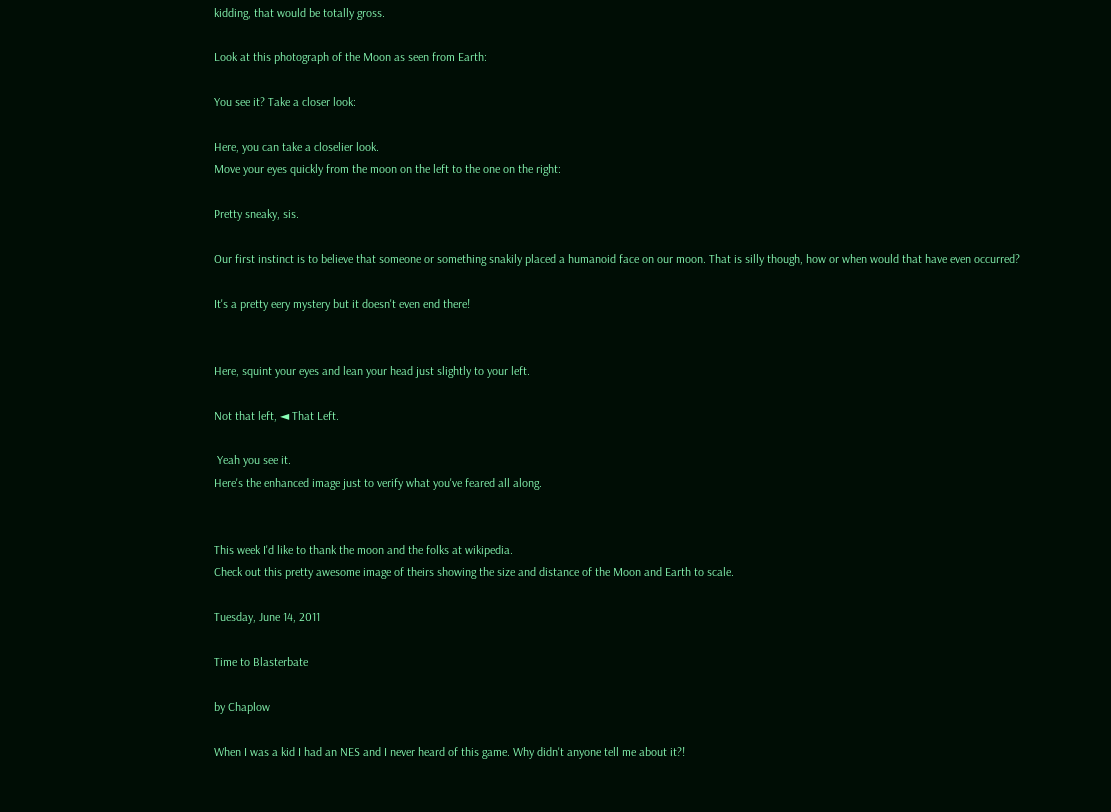kidding, that would be totally gross.

Look at this photograph of the Moon as seen from Earth:

You see it? Take a closer look:

Here, you can take a closelier look.
Move your eyes quickly from the moon on the left to the one on the right:

Pretty sneaky, sis.

Our first instinct is to believe that someone or something snakily placed a humanoid face on our moon. That is silly though, how or when would that have even occurred?

It's a pretty eery mystery but it doesn't even end there!


Here, squint your eyes and lean your head just slightly to your left.

Not that left, ◄ That Left.

 Yeah you see it.
Here's the enhanced image just to verify what you've feared all along.


This week I'd like to thank the moon and the folks at wikipedia.
Check out this pretty awesome image of theirs showing the size and distance of the Moon and Earth to scale.

Tuesday, June 14, 2011

Time to Blasterbate

by Chaplow

When I was a kid I had an NES and I never heard of this game. Why didn't anyone tell me about it?!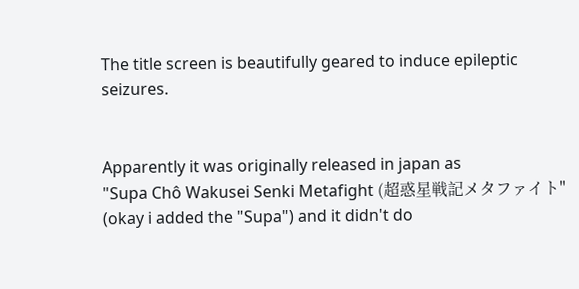The title screen is beautifully geared to induce epileptic seizures.


Apparently it was originally released in japan as
"Supa Chô Wakusei Senki Metafight (超惑星戦記メタファイト"
(okay i added the "Supa") and it didn't do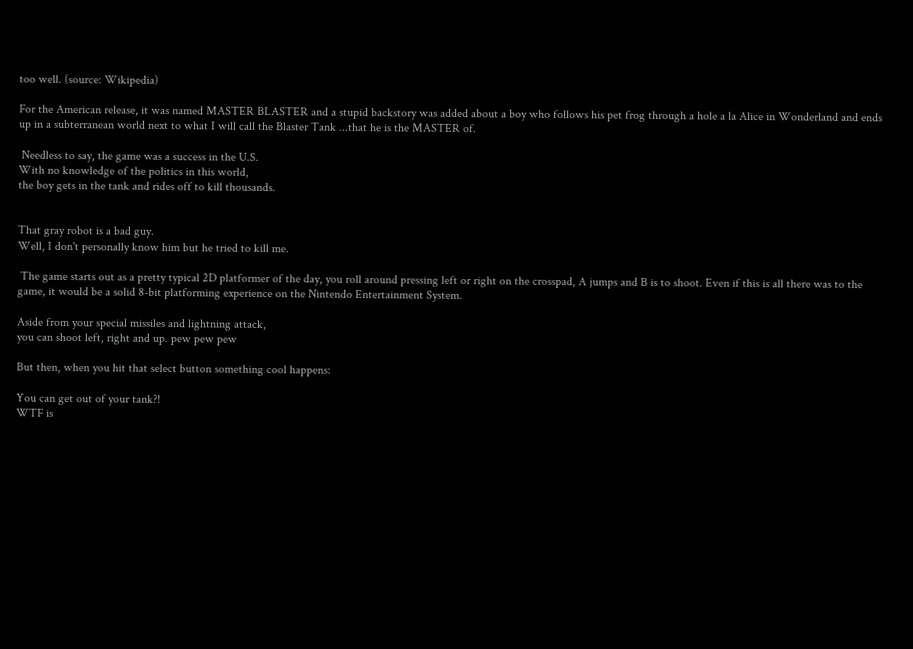too well. (source: Wikipedia)

For the American release, it was named MASTER BLASTER and a stupid backstory was added about a boy who follows his pet frog through a hole a la Alice in Wonderland and ends up in a subterranean world next to what I will call the Blaster Tank ...that he is the MASTER of.

 Needless to say, the game was a success in the U.S.
With no knowledge of the politics in this world,
the boy gets in the tank and rides off to kill thousands.


That gray robot is a bad guy.
Well, I don't personally know him but he tried to kill me.

 The game starts out as a pretty typical 2D platformer of the day, you roll around pressing left or right on the crosspad, A jumps and B is to shoot. Even if this is all there was to the game, it would be a solid 8-bit platforming experience on the Nintendo Entertainment System.

Aside from your special missiles and lightning attack,
you can shoot left, right and up. pew pew pew

But then, when you hit that select button something cool happens:

You can get out of your tank?!
WTF is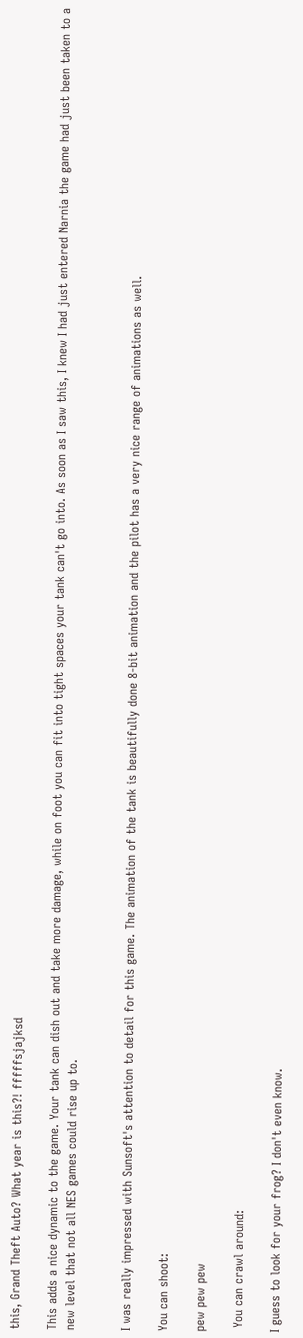this, Grand Theft Auto? What year is this?! fffffsjajksd

This adds a nice dynamic to the game. Your tank can dish out and take more damage, while on foot you can fit into tight spaces your tank can't go into. As soon as I saw this, I knew I had just entered Narnia the game had just been taken to a new level that not all NES games could rise up to.


I was really impressed with Sunsoft's attention to detail for this game. The animation of the tank is beautifully done 8-bit animation and the pilot has a very nice range of animations as well.

You can shoot:

pew pew pew

 You can crawl around:

I guess to look for your frog? I don't even know.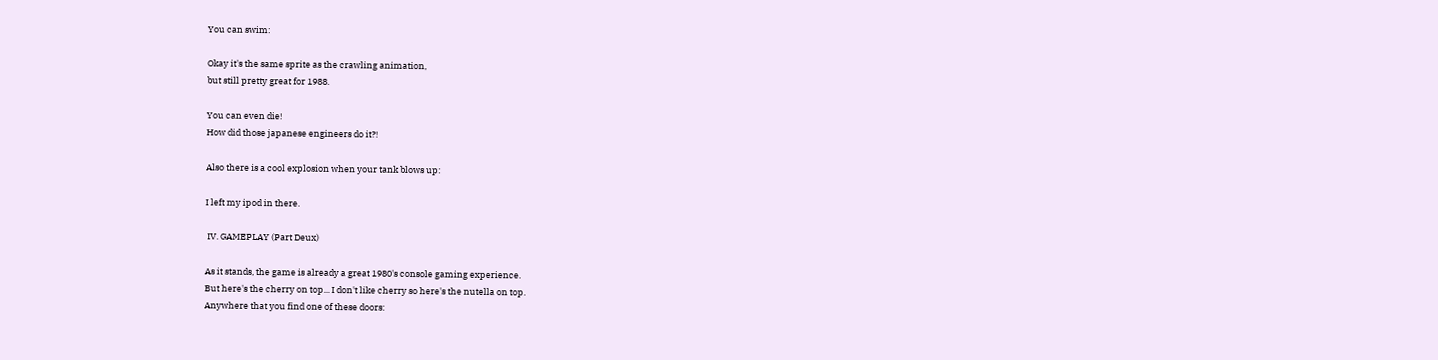You can swim:

Okay it's the same sprite as the crawling animation,
but still pretty great for 1988.

You can even die!
How did those japanese engineers do it?!

Also there is a cool explosion when your tank blows up:

I left my ipod in there.

 IV. GAMEPLAY (Part Deux)

As it stands, the game is already a great 1980's console gaming experience.
But here's the cherry on top... I don't like cherry so here's the nutella on top.
Anywhere that you find one of these doors: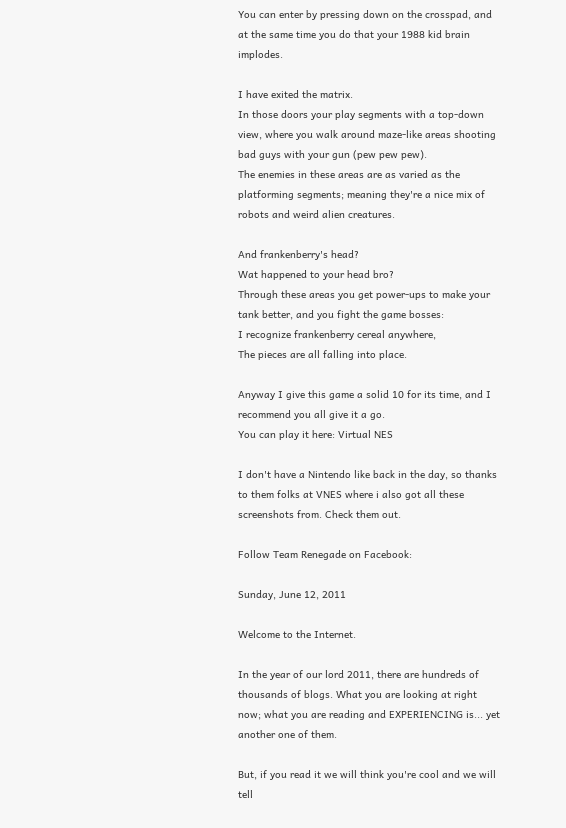You can enter by pressing down on the crosspad, and at the same time you do that your 1988 kid brain implodes.

I have exited the matrix.
In those doors your play segments with a top-down view, where you walk around maze-like areas shooting bad guys with your gun (pew pew pew).
The enemies in these areas are as varied as the platforming segments; meaning they're a nice mix of robots and weird alien creatures.

And frankenberry's head?
Wat happened to your head bro?
Through these areas you get power-ups to make your tank better, and you fight the game bosses:
I recognize frankenberry cereal anywhere,
The pieces are all falling into place.

Anyway I give this game a solid 10 for its time, and I recommend you all give it a go.
You can play it here: Virtual NES

I don't have a Nintendo like back in the day, so thanks to them folks at VNES where i also got all these screenshots from. Check them out.

Follow Team Renegade on Facebook:

Sunday, June 12, 2011

Welcome to the Internet.

In the year of our lord 2011, there are hundreds of thousands of blogs. What you are looking at right now; what you are reading and EXPERIENCING is... yet another one of them.

But, if you read it we will think you're cool and we will tell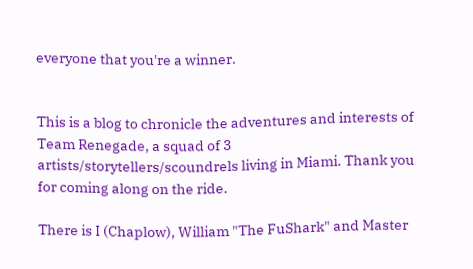everyone that you're a winner.


This is a blog to chronicle the adventures and interests of Team Renegade, a squad of 3 artists/storytellers/scoundrels living in Miami. Thank you for coming along on the ride.

There is I (Chaplow), William "The FuShark" and Master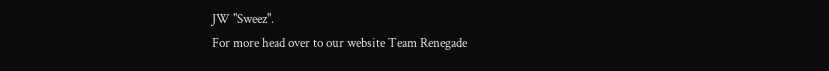JW "Sweez".
For more head over to our website Team Renegade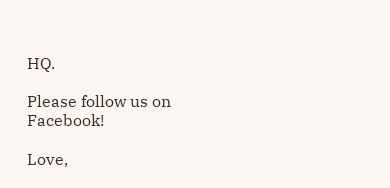HQ.

Please follow us on Facebook!

Love,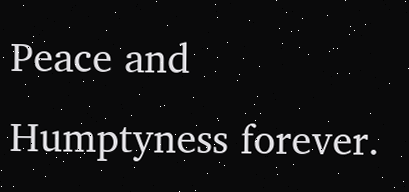Peace and Humptyness forever.